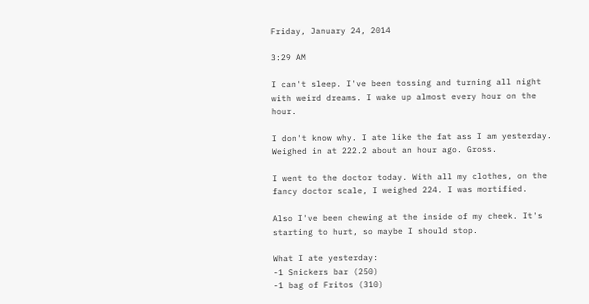Friday, January 24, 2014

3:29 AM

I can't sleep. I've been tossing and turning all night with weird dreams. I wake up almost every hour on the hour.

I don't know why. I ate like the fat ass I am yesterday.
Weighed in at 222.2 about an hour ago. Gross.

I went to the doctor today. With all my clothes, on the fancy doctor scale, I weighed 224. I was mortified.

Also I've been chewing at the inside of my cheek. It's starting to hurt, so maybe I should stop.

What I ate yesterday:
-1 Snickers bar (250)
-1 bag of Fritos (310)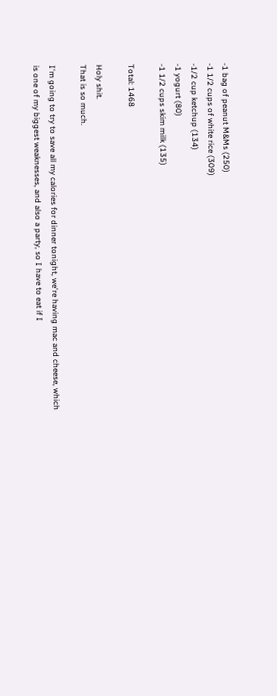-1 bag of peanut M&Ms (250)
-1 1/2 cups of white rice (309)
-1/2 cup ketchup (134)
-1 yogurt (80)
-1 1/2 cups skim milk (135)

Total: 1468

Holy shit.
That is so much.

I'm going to try to save all my calories for dinner tonight, we're having mac and cheese, which is one of my biggest weaknesses, and also a party, so I have to eat if I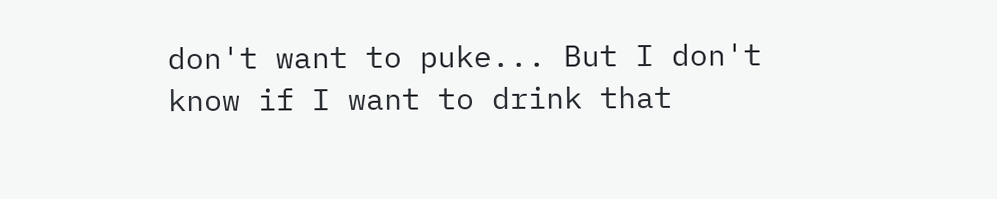don't want to puke... But I don't know if I want to drink that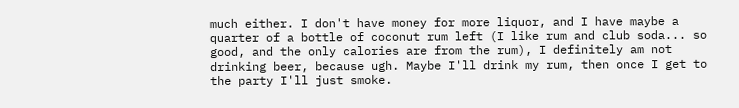much either. I don't have money for more liquor, and I have maybe a quarter of a bottle of coconut rum left (I like rum and club soda... so good, and the only calories are from the rum), I definitely am not drinking beer, because ugh. Maybe I'll drink my rum, then once I get to the party I'll just smoke.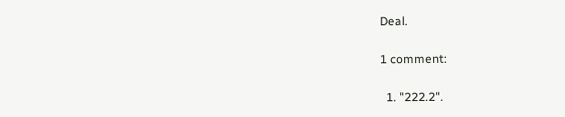Deal.

1 comment:

  1. "222.2".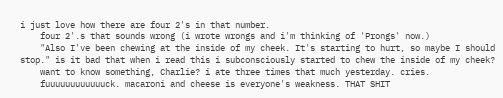i just love how there are four 2's in that number.
    four 2'.s that sounds wrong (i wrote wrongs and i'm thinking of 'Prongs' now.)
    "Also I've been chewing at the inside of my cheek. It's starting to hurt, so maybe I should stop." is it bad that when i read this i subconsciously started to chew the inside of my cheek?
    want to know something, Charlie? i ate three times that much yesterday. cries.
    fuuuuuuuuuuuuck. macaroni and cheese is everyone's weakness. THAT SHIT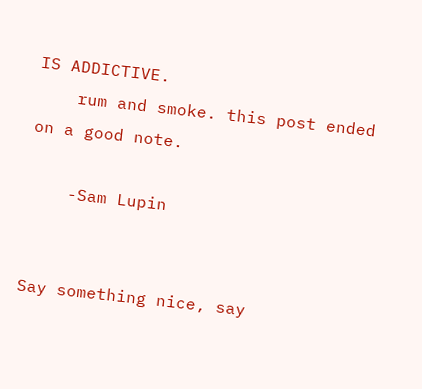IS ADDICTIVE.
    rum and smoke. this post ended on a good note.

    -Sam Lupin


Say something nice, say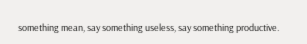something mean, say something useless, say something productive.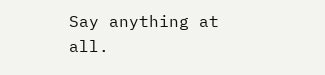Say anything at all.